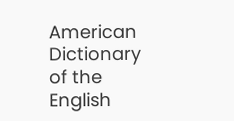American Dictionary of the English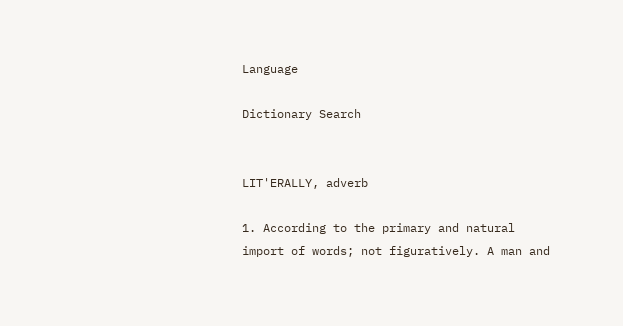Language

Dictionary Search


LIT'ERALLY, adverb

1. According to the primary and natural import of words; not figuratively. A man and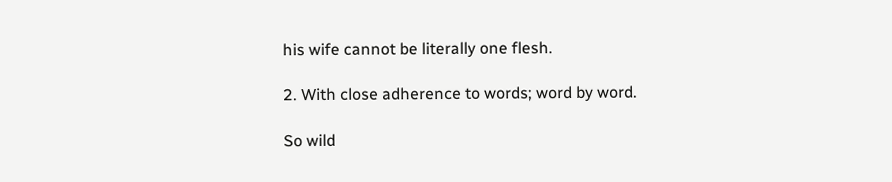his wife cannot be literally one flesh.

2. With close adherence to words; word by word.

So wild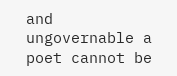and ungovernable a poet cannot be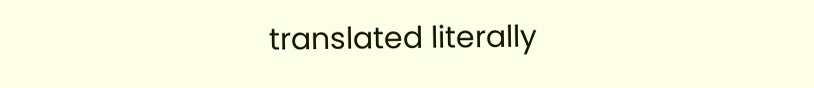translated literally